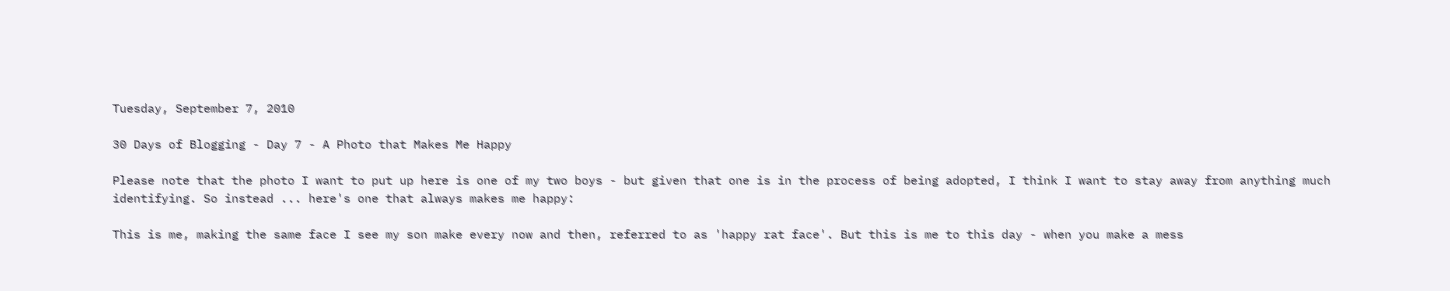Tuesday, September 7, 2010

30 Days of Blogging - Day 7 - A Photo that Makes Me Happy

Please note that the photo I want to put up here is one of my two boys - but given that one is in the process of being adopted, I think I want to stay away from anything much identifying. So instead ... here's one that always makes me happy:

This is me, making the same face I see my son make every now and then, referred to as 'happy rat face'. But this is me to this day - when you make a mess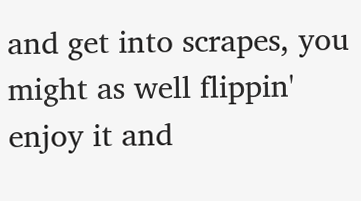and get into scrapes, you might as well flippin' enjoy it and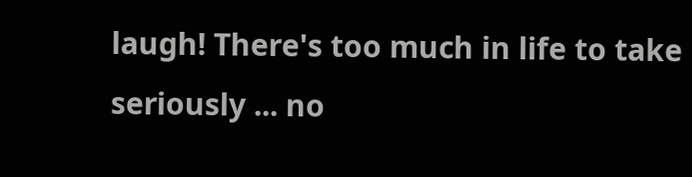laugh! There's too much in life to take seriously ... no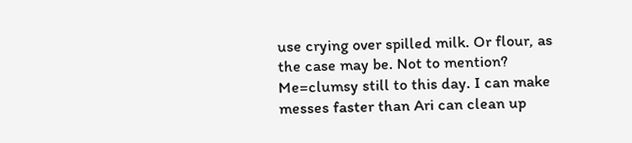use crying over spilled milk. Or flour, as the case may be. Not to mention? Me=clumsy still to this day. I can make messes faster than Ari can clean up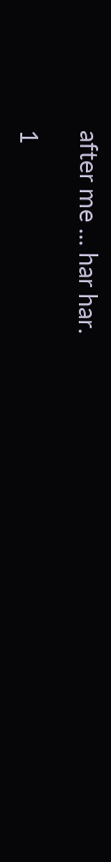after me ... har har.

1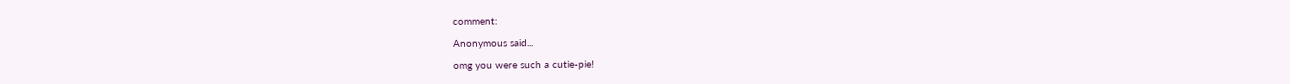comment:

Anonymous said...

omg you were such a cutie-pie!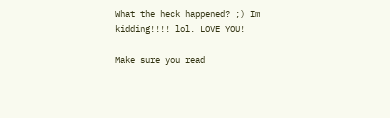What the heck happened? ;) Im kidding!!!! lol. LOVE YOU!

Make sure you read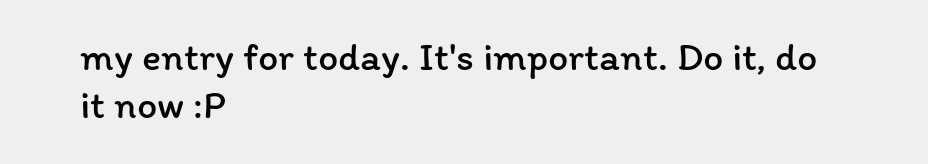my entry for today. It's important. Do it, do it now :P